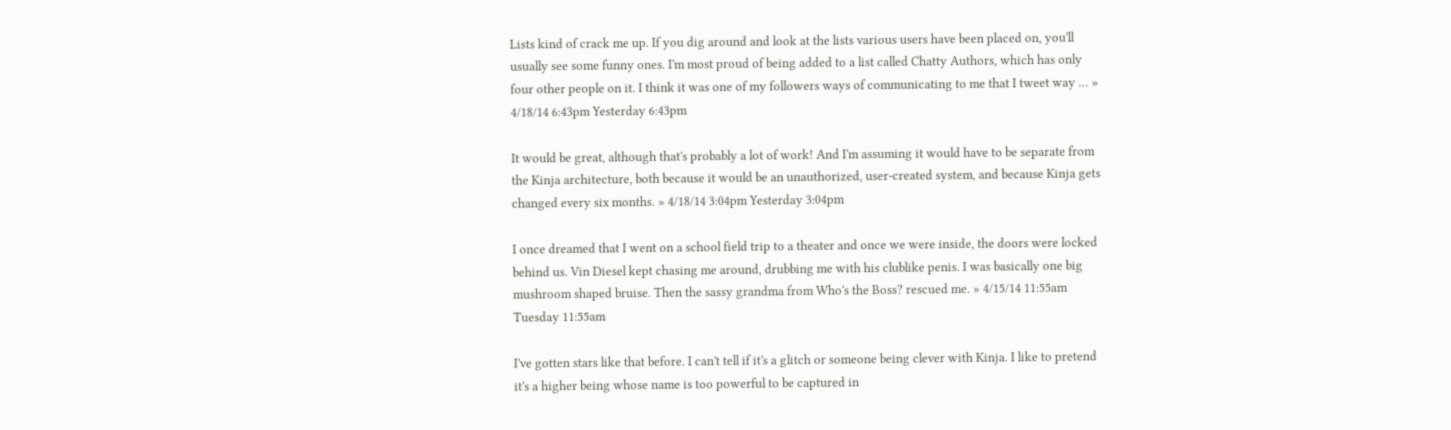Lists kind of crack me up. If you dig around and look at the lists various users have been placed on, you'll usually see some funny ones. I'm most proud of being added to a list called Chatty Authors, which has only four other people on it. I think it was one of my followers ways of communicating to me that I tweet way … » 4/18/14 6:43pm Yesterday 6:43pm

It would be great, although that's probably a lot of work! And I'm assuming it would have to be separate from the Kinja architecture, both because it would be an unauthorized, user-created system, and because Kinja gets changed every six months. » 4/18/14 3:04pm Yesterday 3:04pm

I once dreamed that I went on a school field trip to a theater and once we were inside, the doors were locked behind us. Vin Diesel kept chasing me around, drubbing me with his clublike penis. I was basically one big mushroom shaped bruise. Then the sassy grandma from Who's the Boss? rescued me. » 4/15/14 11:55am Tuesday 11:55am

I've gotten stars like that before. I can't tell if it's a glitch or someone being clever with Kinja. I like to pretend it's a higher being whose name is too powerful to be captured in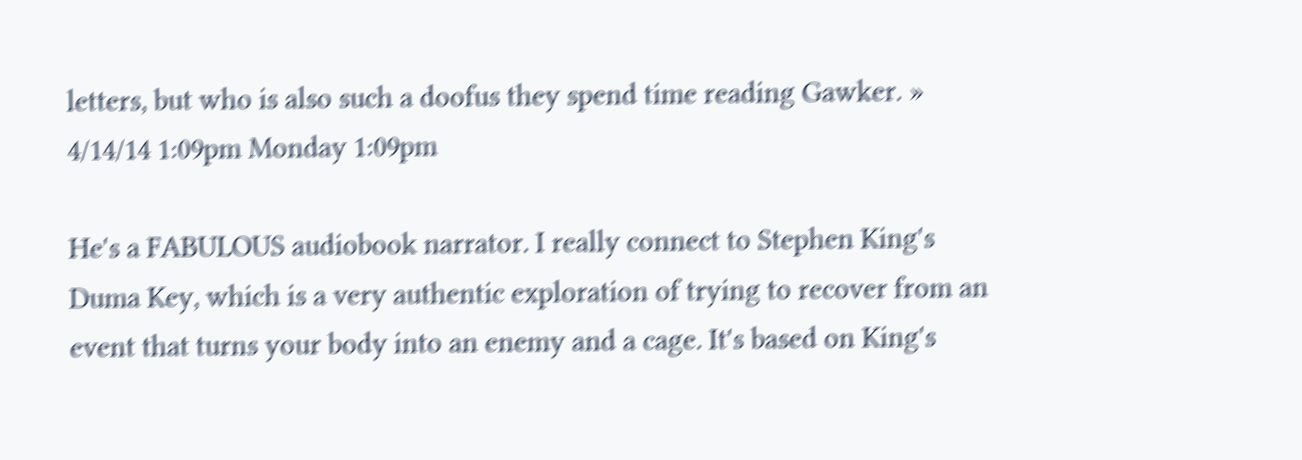letters, but who is also such a doofus they spend time reading Gawker. » 4/14/14 1:09pm Monday 1:09pm

He's a FABULOUS audiobook narrator. I really connect to Stephen King's Duma Key, which is a very authentic exploration of trying to recover from an event that turns your body into an enemy and a cage. It's based on King's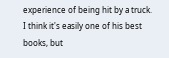experience of being hit by a truck. I think it's easily one of his best books, but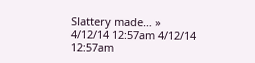Slattery made… » 4/12/14 12:57am 4/12/14 12:57am